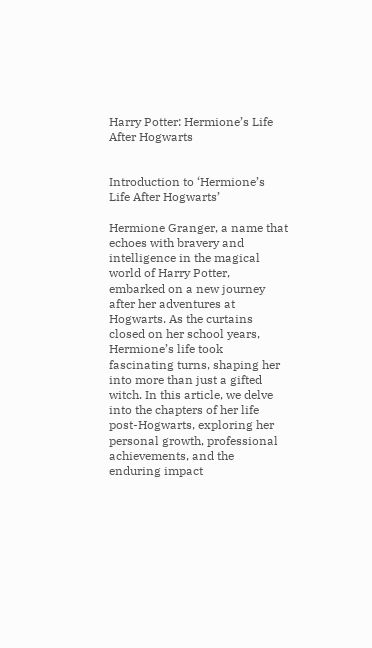Harry Potter: Hermione’s Life After Hogwarts


Introduction to ‘Hermione’s Life After Hogwarts’

Hermione Granger, a name that echoes with bravery and intelligence in the magical world of Harry Potter, embarked on a new journey after her adventures at Hogwarts. As the curtains closed on her school years, Hermione’s life took fascinating turns, shaping her into more than just a gifted witch. In this article, we delve into the chapters of her life post-Hogwarts, exploring her personal growth, professional achievements, and the enduring impact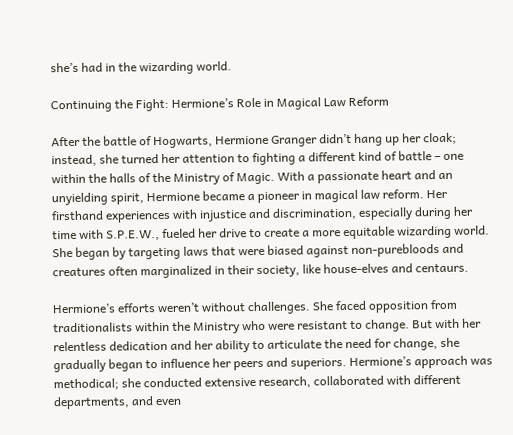she’s had in the wizarding world.

Continuing the Fight: Hermione’s Role in Magical Law Reform

After the battle of Hogwarts, Hermione Granger didn’t hang up her cloak; instead, she turned her attention to fighting a different kind of battle – one within the halls of the Ministry of Magic. With a passionate heart and an unyielding spirit, Hermione became a pioneer in magical law reform. Her firsthand experiences with injustice and discrimination, especially during her time with S.P.E.W., fueled her drive to create a more equitable wizarding world. She began by targeting laws that were biased against non-purebloods and creatures often marginalized in their society, like house-elves and centaurs.

Hermione’s efforts weren’t without challenges. She faced opposition from traditionalists within the Ministry who were resistant to change. But with her relentless dedication and her ability to articulate the need for change, she gradually began to influence her peers and superiors. Hermione’s approach was methodical; she conducted extensive research, collaborated with different departments, and even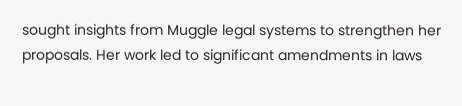sought insights from Muggle legal systems to strengthen her proposals. Her work led to significant amendments in laws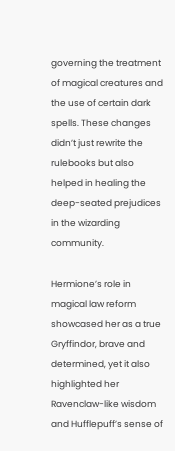governing the treatment of magical creatures and the use of certain dark spells. These changes didn’t just rewrite the rulebooks but also helped in healing the deep-seated prejudices in the wizarding community.

Hermione’s role in magical law reform showcased her as a true Gryffindor, brave and determined, yet it also highlighted her Ravenclaw-like wisdom and Hufflepuff’s sense of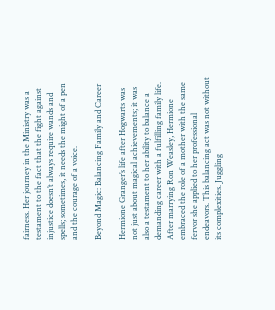fairness. Her journey in the Ministry was a testament to the fact that the fight against injustice doesn’t always require wands and spells; sometimes, it needs the might of a pen and the courage of a voice.

Beyond Magic: Balancing Family and Career

Hermione Granger’s life after Hogwarts was not just about magical achievements; it was also a testament to her ability to balance a demanding career with a fulfilling family life. After marrying Ron Weasley, Hermione embraced the role of a mother with the same fervor she applied to her professional endeavors. This balancing act was not without its complexities. Juggling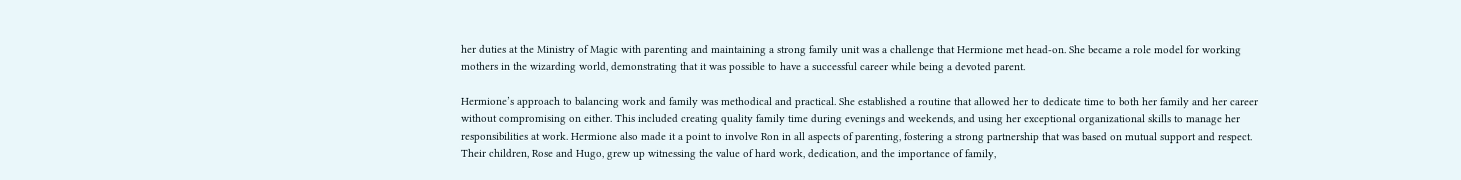her duties at the Ministry of Magic with parenting and maintaining a strong family unit was a challenge that Hermione met head-on. She became a role model for working mothers in the wizarding world, demonstrating that it was possible to have a successful career while being a devoted parent.

Hermione’s approach to balancing work and family was methodical and practical. She established a routine that allowed her to dedicate time to both her family and her career without compromising on either. This included creating quality family time during evenings and weekends, and using her exceptional organizational skills to manage her responsibilities at work. Hermione also made it a point to involve Ron in all aspects of parenting, fostering a strong partnership that was based on mutual support and respect. Their children, Rose and Hugo, grew up witnessing the value of hard work, dedication, and the importance of family,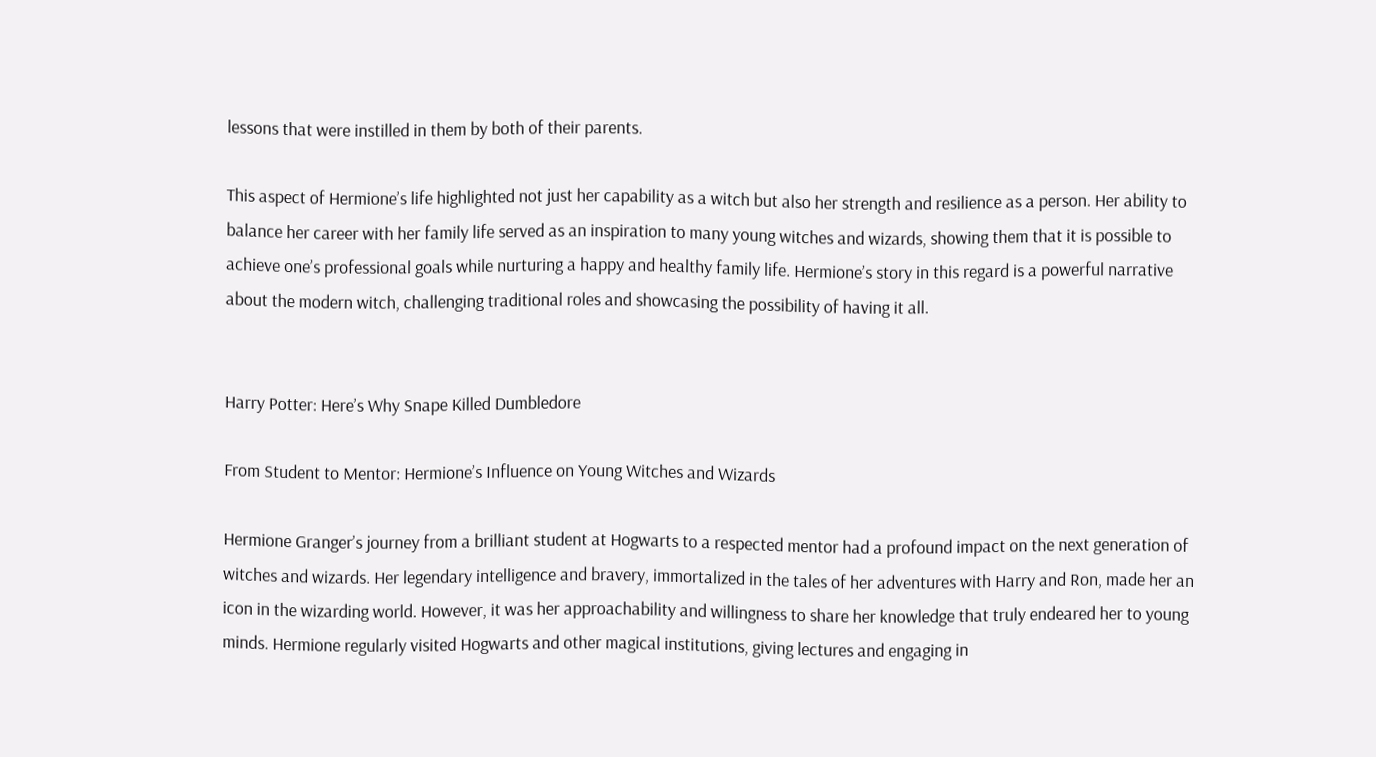lessons that were instilled in them by both of their parents.

This aspect of Hermione’s life highlighted not just her capability as a witch but also her strength and resilience as a person. Her ability to balance her career with her family life served as an inspiration to many young witches and wizards, showing them that it is possible to achieve one’s professional goals while nurturing a happy and healthy family life. Hermione’s story in this regard is a powerful narrative about the modern witch, challenging traditional roles and showcasing the possibility of having it all.


Harry Potter: Here’s Why Snape Killed Dumbledore

From Student to Mentor: Hermione’s Influence on Young Witches and Wizards

Hermione Granger’s journey from a brilliant student at Hogwarts to a respected mentor had a profound impact on the next generation of witches and wizards. Her legendary intelligence and bravery, immortalized in the tales of her adventures with Harry and Ron, made her an icon in the wizarding world. However, it was her approachability and willingness to share her knowledge that truly endeared her to young minds. Hermione regularly visited Hogwarts and other magical institutions, giving lectures and engaging in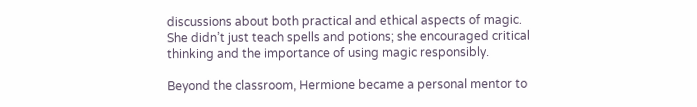discussions about both practical and ethical aspects of magic. She didn’t just teach spells and potions; she encouraged critical thinking and the importance of using magic responsibly.

Beyond the classroom, Hermione became a personal mentor to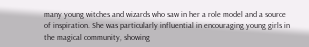many young witches and wizards who saw in her a role model and a source of inspiration. She was particularly influential in encouraging young girls in the magical community, showing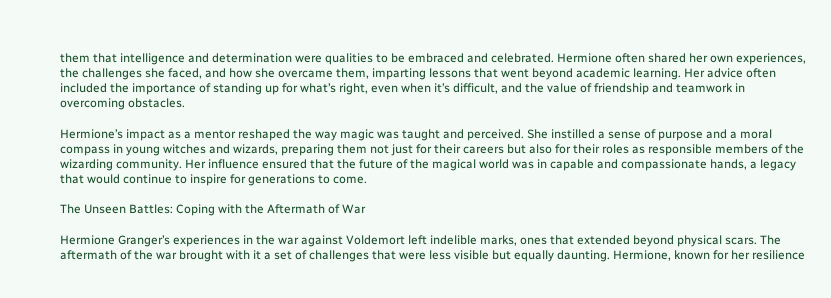them that intelligence and determination were qualities to be embraced and celebrated. Hermione often shared her own experiences, the challenges she faced, and how she overcame them, imparting lessons that went beyond academic learning. Her advice often included the importance of standing up for what’s right, even when it’s difficult, and the value of friendship and teamwork in overcoming obstacles.

Hermione’s impact as a mentor reshaped the way magic was taught and perceived. She instilled a sense of purpose and a moral compass in young witches and wizards, preparing them not just for their careers but also for their roles as responsible members of the wizarding community. Her influence ensured that the future of the magical world was in capable and compassionate hands, a legacy that would continue to inspire for generations to come.

The Unseen Battles: Coping with the Aftermath of War

Hermione Granger’s experiences in the war against Voldemort left indelible marks, ones that extended beyond physical scars. The aftermath of the war brought with it a set of challenges that were less visible but equally daunting. Hermione, known for her resilience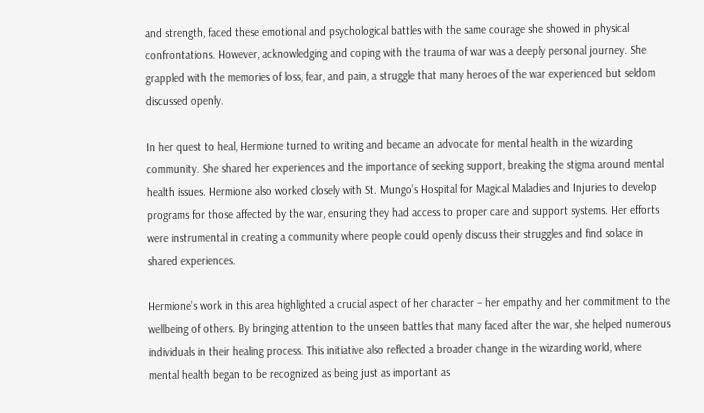and strength, faced these emotional and psychological battles with the same courage she showed in physical confrontations. However, acknowledging and coping with the trauma of war was a deeply personal journey. She grappled with the memories of loss, fear, and pain, a struggle that many heroes of the war experienced but seldom discussed openly.

In her quest to heal, Hermione turned to writing and became an advocate for mental health in the wizarding community. She shared her experiences and the importance of seeking support, breaking the stigma around mental health issues. Hermione also worked closely with St. Mungo’s Hospital for Magical Maladies and Injuries to develop programs for those affected by the war, ensuring they had access to proper care and support systems. Her efforts were instrumental in creating a community where people could openly discuss their struggles and find solace in shared experiences.

Hermione’s work in this area highlighted a crucial aspect of her character – her empathy and her commitment to the wellbeing of others. By bringing attention to the unseen battles that many faced after the war, she helped numerous individuals in their healing process. This initiative also reflected a broader change in the wizarding world, where mental health began to be recognized as being just as important as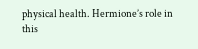physical health. Hermione’s role in this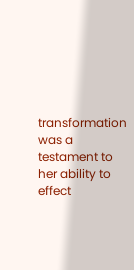transformation was a testament to her ability to effect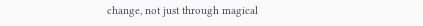change, not just through magical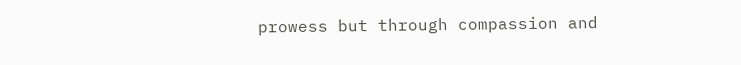prowess but through compassion and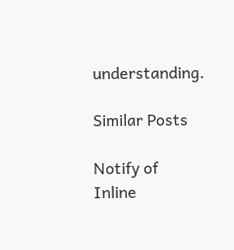understanding.

Similar Posts

Notify of
Inline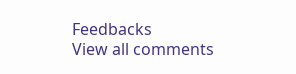Feedbacks
View all comments